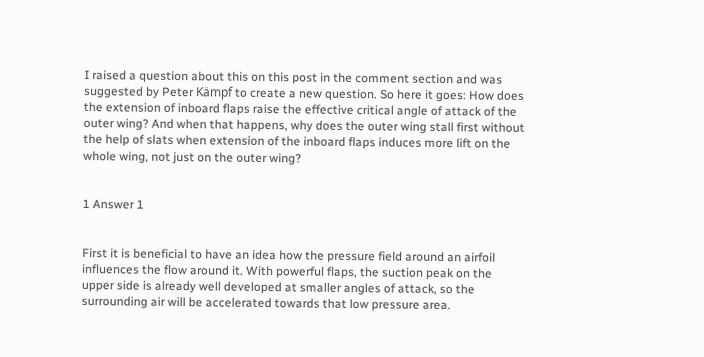I raised a question about this on this post in the comment section and was suggested by Peter Kämpf to create a new question. So here it goes: How does the extension of inboard flaps raise the effective critical angle of attack of the outer wing? And when that happens, why does the outer wing stall first without the help of slats when extension of the inboard flaps induces more lift on the whole wing, not just on the outer wing?


1 Answer 1


First it is beneficial to have an idea how the pressure field around an airfoil influences the flow around it. With powerful flaps, the suction peak on the upper side is already well developed at smaller angles of attack, so the surrounding air will be accelerated towards that low pressure area.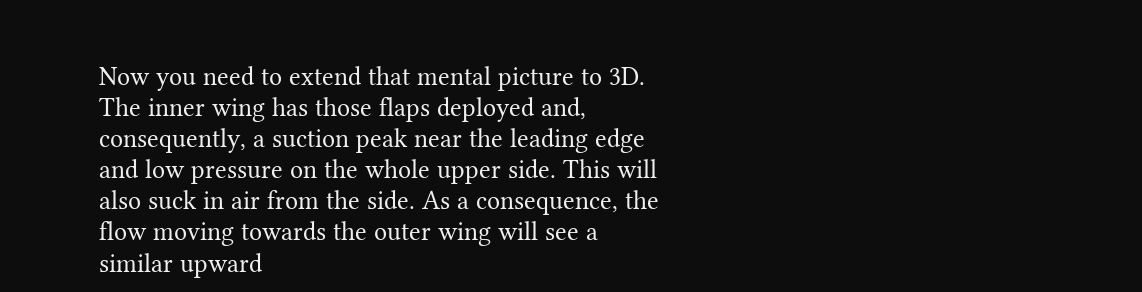Now you need to extend that mental picture to 3D. The inner wing has those flaps deployed and, consequently, a suction peak near the leading edge and low pressure on the whole upper side. This will also suck in air from the side. As a consequence, the flow moving towards the outer wing will see a similar upward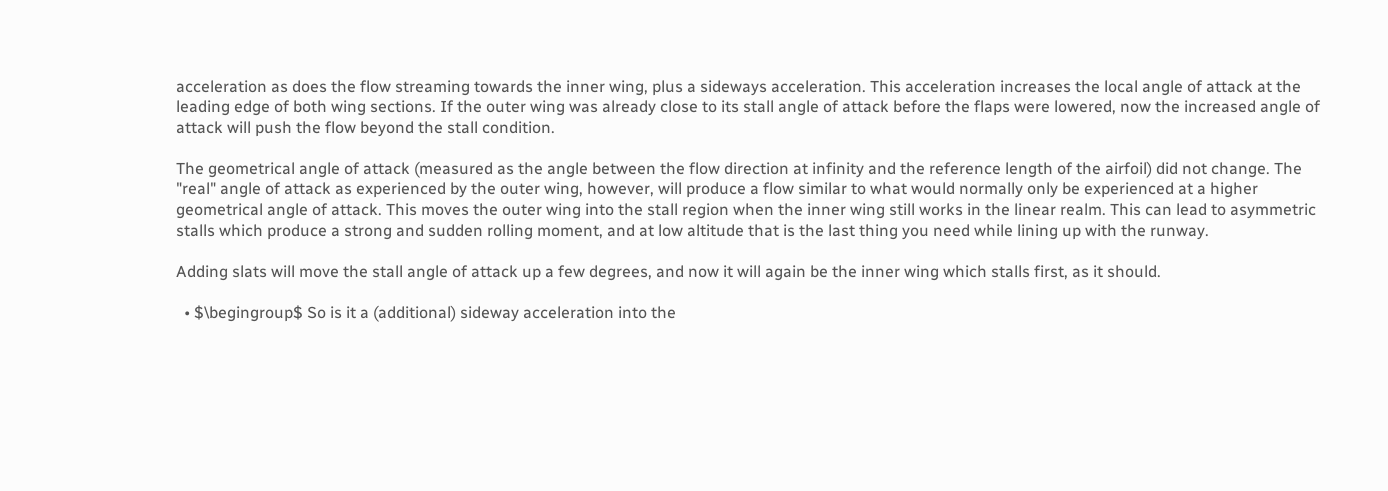acceleration as does the flow streaming towards the inner wing, plus a sideways acceleration. This acceleration increases the local angle of attack at the leading edge of both wing sections. If the outer wing was already close to its stall angle of attack before the flaps were lowered, now the increased angle of attack will push the flow beyond the stall condition.

The geometrical angle of attack (measured as the angle between the flow direction at infinity and the reference length of the airfoil) did not change. The "real" angle of attack as experienced by the outer wing, however, will produce a flow similar to what would normally only be experienced at a higher geometrical angle of attack. This moves the outer wing into the stall region when the inner wing still works in the linear realm. This can lead to asymmetric stalls which produce a strong and sudden rolling moment, and at low altitude that is the last thing you need while lining up with the runway.

Adding slats will move the stall angle of attack up a few degrees, and now it will again be the inner wing which stalls first, as it should.

  • $\begingroup$ So is it a (additional) sideway acceleration into the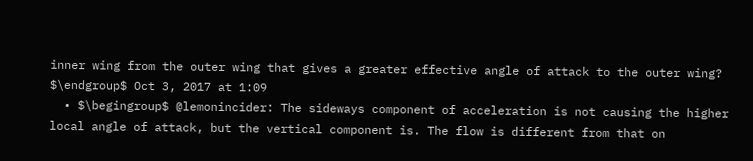inner wing from the outer wing that gives a greater effective angle of attack to the outer wing? $\endgroup$ Oct 3, 2017 at 1:09
  • $\begingroup$ @lemonincider: The sideways component of acceleration is not causing the higher local angle of attack, but the vertical component is. The flow is different from that on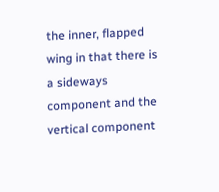the inner, flapped wing in that there is a sideways component and the vertical component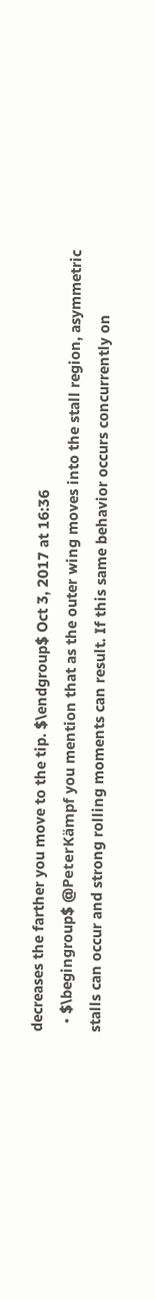decreases the farther you move to the tip. $\endgroup$ Oct 3, 2017 at 16:36
  • $\begingroup$ @PeterKämpf you mention that as the outer wing moves into the stall region, asymmetric stalls can occur and strong rolling moments can result. If this same behavior occurs concurrently on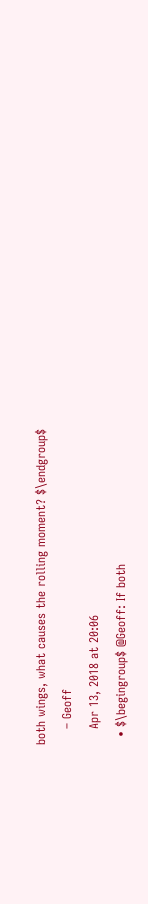both wings, what causes the rolling moment? $\endgroup$
    – Geoff
    Apr 13, 2018 at 20:06
  • $\begingroup$ @Geoff: If both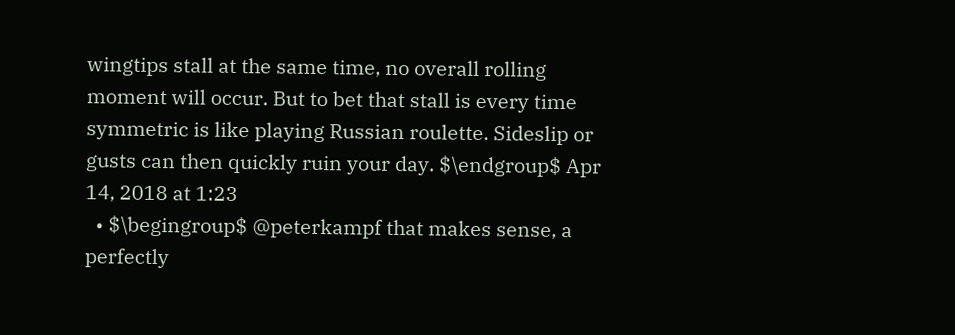wingtips stall at the same time, no overall rolling moment will occur. But to bet that stall is every time symmetric is like playing Russian roulette. Sideslip or gusts can then quickly ruin your day. $\endgroup$ Apr 14, 2018 at 1:23
  • $\begingroup$ @peterkampf that makes sense, a perfectly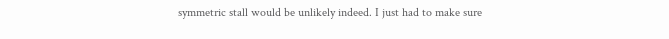symmetric stall would be unlikely indeed. I just had to make sure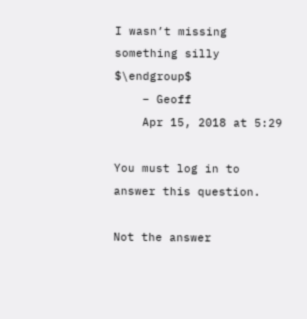I wasn’t missing something silly $\endgroup$
    – Geoff
    Apr 15, 2018 at 5:29

You must log in to answer this question.

Not the answer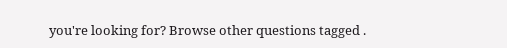you're looking for? Browse other questions tagged .